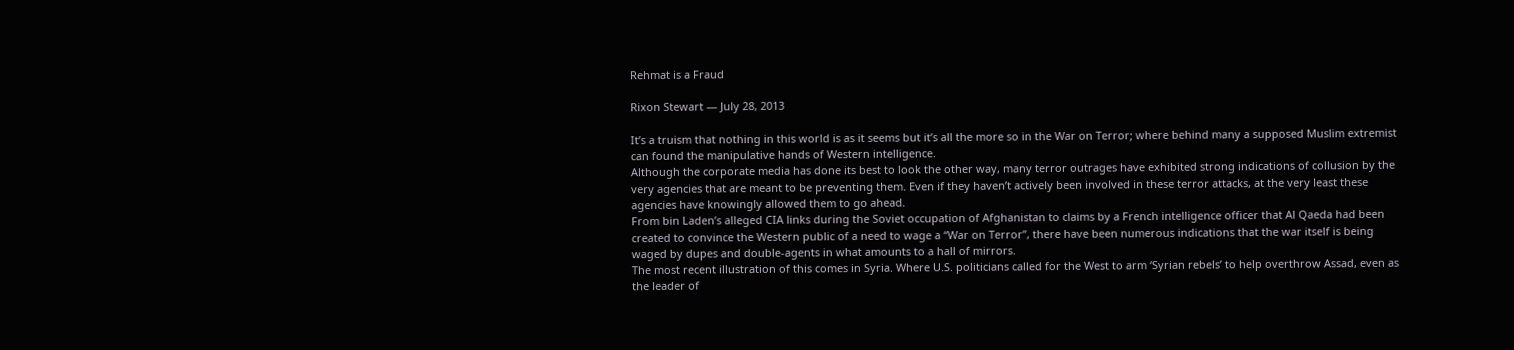Rehmat is a Fraud

Rixon Stewart — July 28, 2013

It’s a truism that nothing in this world is as it seems but it’s all the more so in the War on Terror; where behind many a supposed Muslim extremist can found the manipulative hands of Western intelligence.
Although the corporate media has done its best to look the other way, many terror outrages have exhibited strong indications of collusion by the very agencies that are meant to be preventing them. Even if they haven’t actively been involved in these terror attacks, at the very least these agencies have knowingly allowed them to go ahead.
From bin Laden’s alleged CIA links during the Soviet occupation of Afghanistan to claims by a French intelligence officer that Al Qaeda had been created to convince the Western public of a need to wage a “War on Terror”, there have been numerous indications that the war itself is being waged by dupes and double-agents in what amounts to a hall of mirrors.
The most recent illustration of this comes in Syria. Where U.S. politicians called for the West to arm ‘Syrian rebels’ to help overthrow Assad, even as the leader of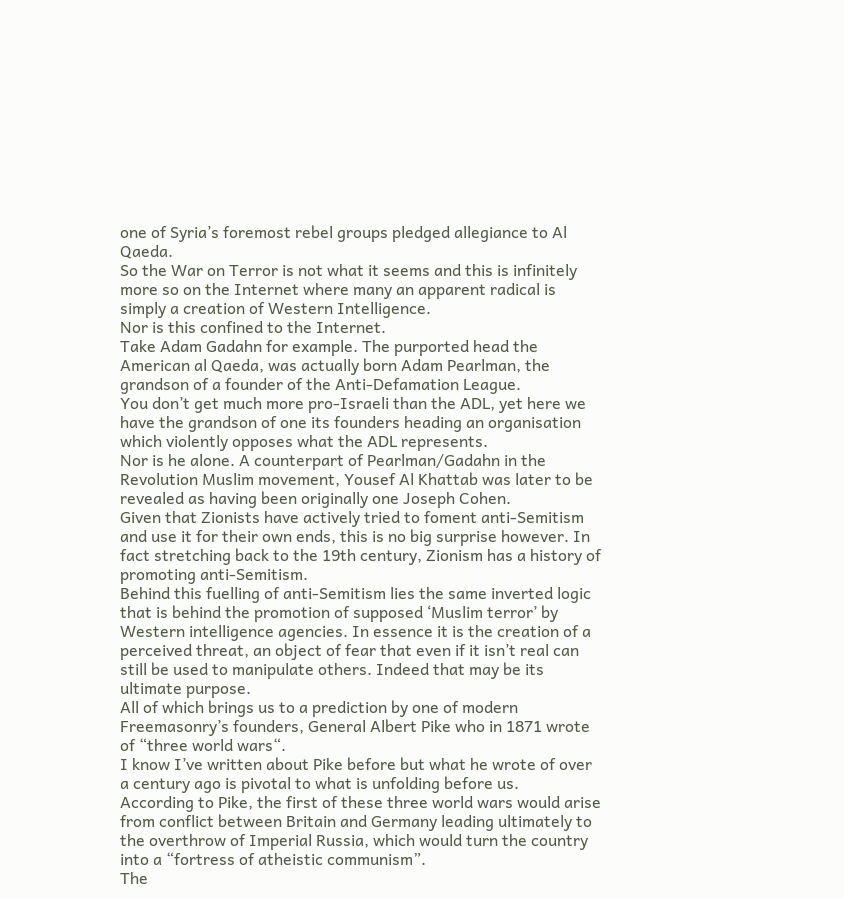one of Syria’s foremost rebel groups pledged allegiance to Al Qaeda.
So the War on Terror is not what it seems and this is infinitely more so on the Internet where many an apparent radical is simply a creation of Western Intelligence.
Nor is this confined to the Internet.
Take Adam Gadahn for example. The purported head the American al Qaeda, was actually born Adam Pearlman, the grandson of a founder of the Anti-Defamation League.
You don’t get much more pro-Israeli than the ADL, yet here we have the grandson of one its founders heading an organisation which violently opposes what the ADL represents.
Nor is he alone. A counterpart of Pearlman/Gadahn in the Revolution Muslim movement, Yousef Al Khattab was later to be revealed as having been originally one Joseph Cohen.
Given that Zionists have actively tried to foment anti-Semitism and use it for their own ends, this is no big surprise however. In fact stretching back to the 19th century, Zionism has a history of promoting anti-Semitism.
Behind this fuelling of anti-Semitism lies the same inverted logic that is behind the promotion of supposed ‘Muslim terror’ by Western intelligence agencies. In essence it is the creation of a perceived threat, an object of fear that even if it isn’t real can still be used to manipulate others. Indeed that may be its ultimate purpose.
All of which brings us to a prediction by one of modern Freemasonry’s founders, General Albert Pike who in 1871 wrote of “three world wars“.
I know I’ve written about Pike before but what he wrote of over a century ago is pivotal to what is unfolding before us.
According to Pike, the first of these three world wars would arise from conflict between Britain and Germany leading ultimately to the overthrow of Imperial Russia, which would turn the country into a “fortress of atheistic communism”.
The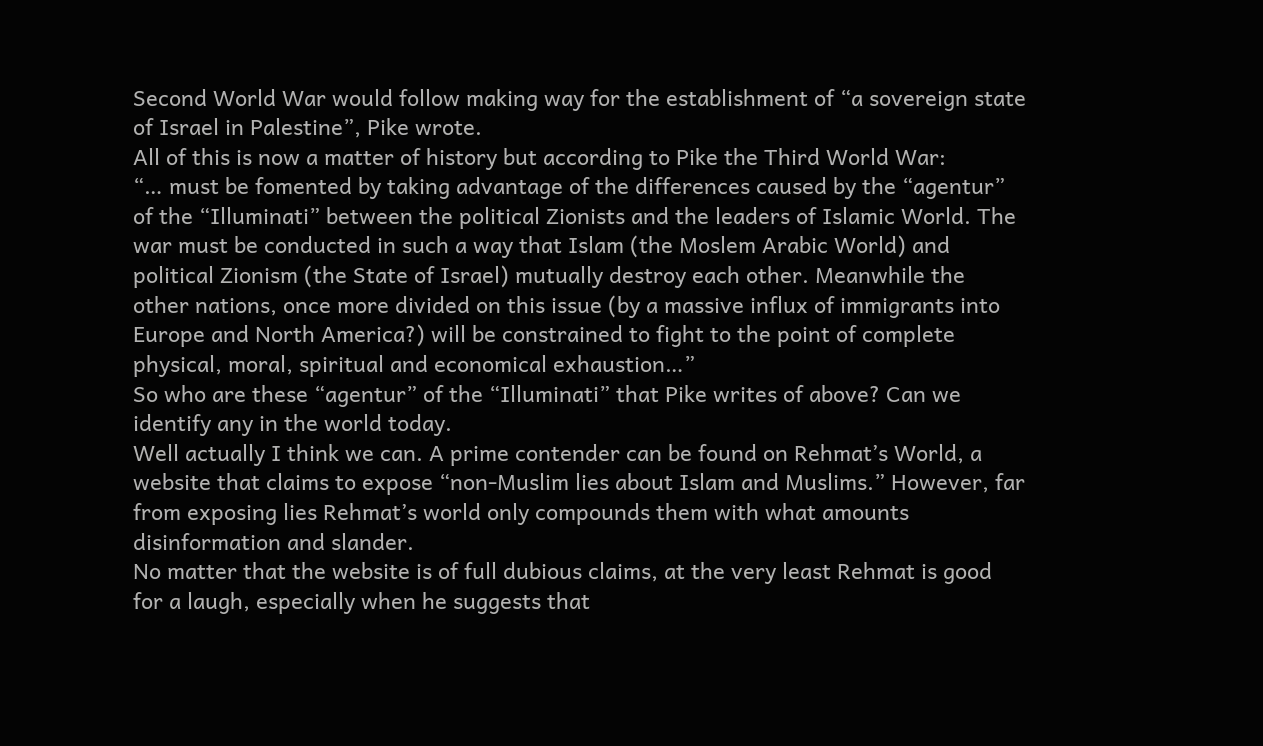Second World War would follow making way for the establishment of “a sovereign state of Israel in Palestine”, Pike wrote.
All of this is now a matter of history but according to Pike the Third World War:
“… must be fomented by taking advantage of the differences caused by the “agentur” of the “Illuminati” between the political Zionists and the leaders of Islamic World. The war must be conducted in such a way that Islam (the Moslem Arabic World) and political Zionism (the State of Israel) mutually destroy each other. Meanwhile the other nations, once more divided on this issue (by a massive influx of immigrants into Europe and North America?) will be constrained to fight to the point of complete physical, moral, spiritual and economical exhaustion…”
So who are these “agentur” of the “Illuminati” that Pike writes of above? Can we identify any in the world today.
Well actually I think we can. A prime contender can be found on Rehmat’s World, a website that claims to expose “non-Muslim lies about Islam and Muslims.” However, far from exposing lies Rehmat’s world only compounds them with what amounts disinformation and slander.
No matter that the website is of full dubious claims, at the very least Rehmat is good for a laugh, especially when he suggests that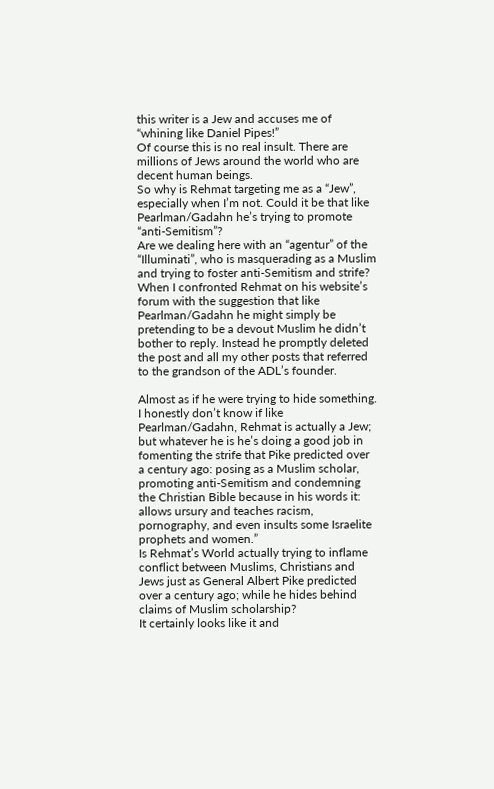this writer is a Jew and accuses me of “whining like Daniel Pipes!”
Of course this is no real insult. There are millions of Jews around the world who are decent human beings.
So why is Rehmat targeting me as a “Jew”, especially when I’m not. Could it be that like Pearlman/Gadahn he’s trying to promote “anti-Semitism”?
Are we dealing here with an “agentur” of the “Illuminati”, who is masquerading as a Muslim and trying to foster anti-Semitism and strife?
When I confronted Rehmat on his website’s forum with the suggestion that like Pearlman/Gadahn he might simply be pretending to be a devout Muslim he didn’t bother to reply. Instead he promptly deleted the post and all my other posts that referred to the grandson of the ADL’s founder.

Almost as if he were trying to hide something.
I honestly don’t know if like Pearlman/Gadahn, Rehmat is actually a Jew; but whatever he is he’s doing a good job in fomenting the strife that Pike predicted over a century ago: posing as a Muslim scholar, promoting anti-Semitism and condemning the Christian Bible because in his words it:
allows ursury and teaches racism, pornography, and even insults some Israelite prophets and women.”
Is Rehmat’s World actually trying to inflame conflict between Muslims, Christians and Jews just as General Albert Pike predicted over a century ago; while he hides behind claims of Muslim scholarship?
It certainly looks like it and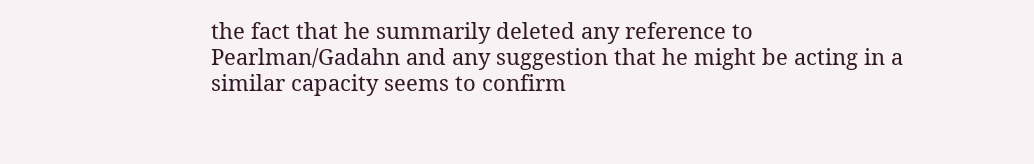the fact that he summarily deleted any reference to Pearlman/Gadahn and any suggestion that he might be acting in a similar capacity seems to confirm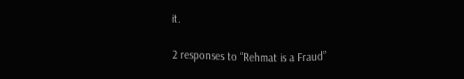it.

2 responses to “Rehmat is a Fraud”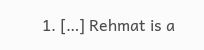1. […] Rehmat is a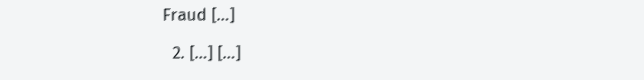Fraud […]

  2. […] […]